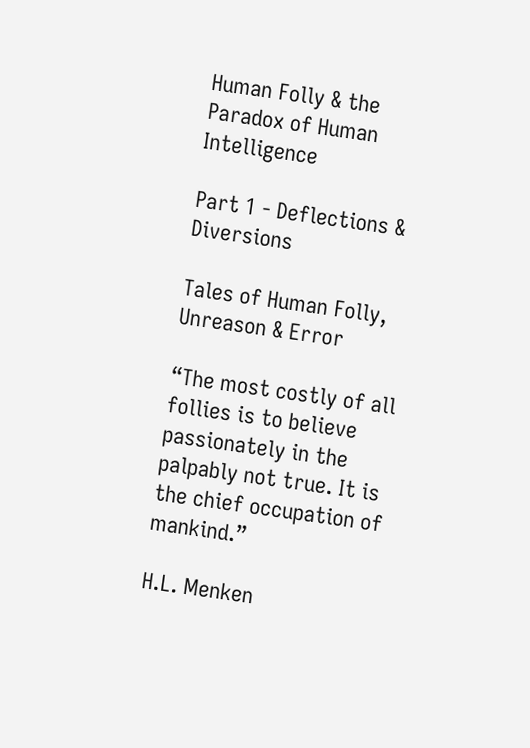Human Folly & the Paradox of Human Intelligence

Part 1 - Deflections & Diversions

Tales of Human Folly, Unreason & Error

“The most costly of all follies is to believe passionately in the palpably not true. It is the chief occupation of mankind.”

H.L. Menken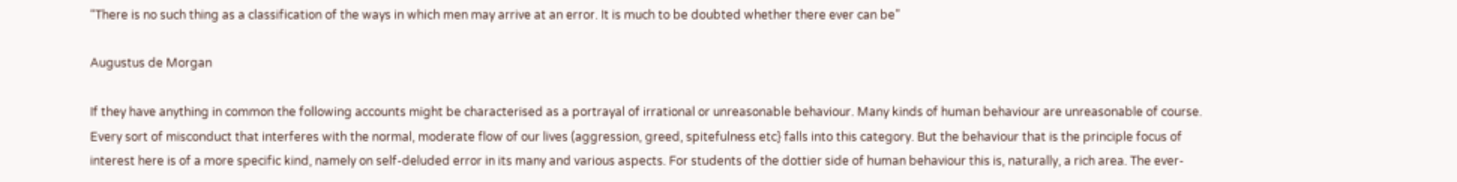“There is no such thing as a classification of the ways in which men may arrive at an error. It is much to be doubted whether there ever can be”

Augustus de Morgan

If they have anything in common the following accounts might be characterised as a portrayal of irrational or unreasonable behaviour. Many kinds of human behaviour are unreasonable of course. Every sort of misconduct that interferes with the normal, moderate flow of our lives (aggression, greed, spitefulness etc} falls into this category. But the behaviour that is the principle focus of interest here is of a more specific kind, namely on self-deluded error in its many and various aspects. For students of the dottier side of human behaviour this is, naturally, a rich area. The ever-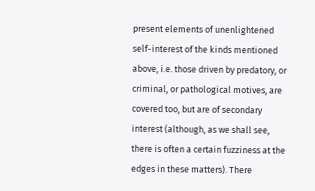present elements of unenlightened self-interest of the kinds mentioned above, i.e. those driven by predatory, or criminal, or pathological motives, are covered too, but are of secondary interest (although, as we shall see, there is often a certain fuzziness at the edges in these matters). There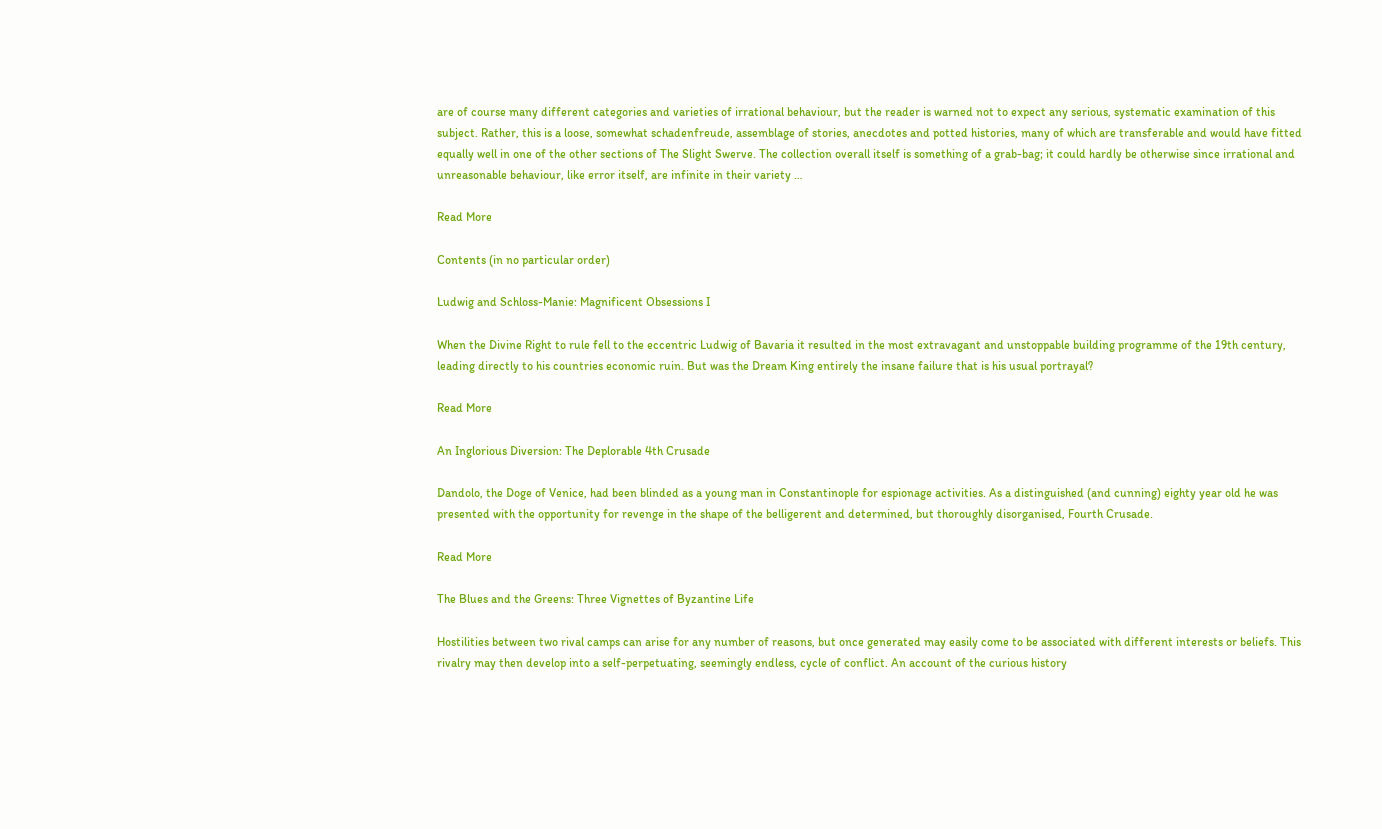are of course many different categories and varieties of irrational behaviour, but the reader is warned not to expect any serious, systematic examination of this subject. Rather, this is a loose, somewhat schadenfreude, assemblage of stories, anecdotes and potted histories, many of which are transferable and would have fitted equally well in one of the other sections of The Slight Swerve. The collection overall itself is something of a grab-bag; it could hardly be otherwise since irrational and unreasonable behaviour, like error itself, are infinite in their variety …

Read More

Contents (in no particular order)

Ludwig and Schloss-Manie: Magnificent Obsessions I

When the Divine Right to rule fell to the eccentric Ludwig of Bavaria it resulted in the most extravagant and unstoppable building programme of the 19th century, leading directly to his countries economic ruin. But was the Dream King entirely the insane failure that is his usual portrayal?

Read More

An Inglorious Diversion: The Deplorable 4th Crusade

Dandolo, the Doge of Venice, had been blinded as a young man in Constantinople for espionage activities. As a distinguished (and cunning) eighty year old he was presented with the opportunity for revenge in the shape of the belligerent and determined, but thoroughly disorganised, Fourth Crusade.

Read More

The Blues and the Greens: Three Vignettes of Byzantine Life

Hostilities between two rival camps can arise for any number of reasons, but once generated may easily come to be associated with different interests or beliefs. This rivalry may then develop into a self-perpetuating, seemingly endless, cycle of conflict. An account of the curious history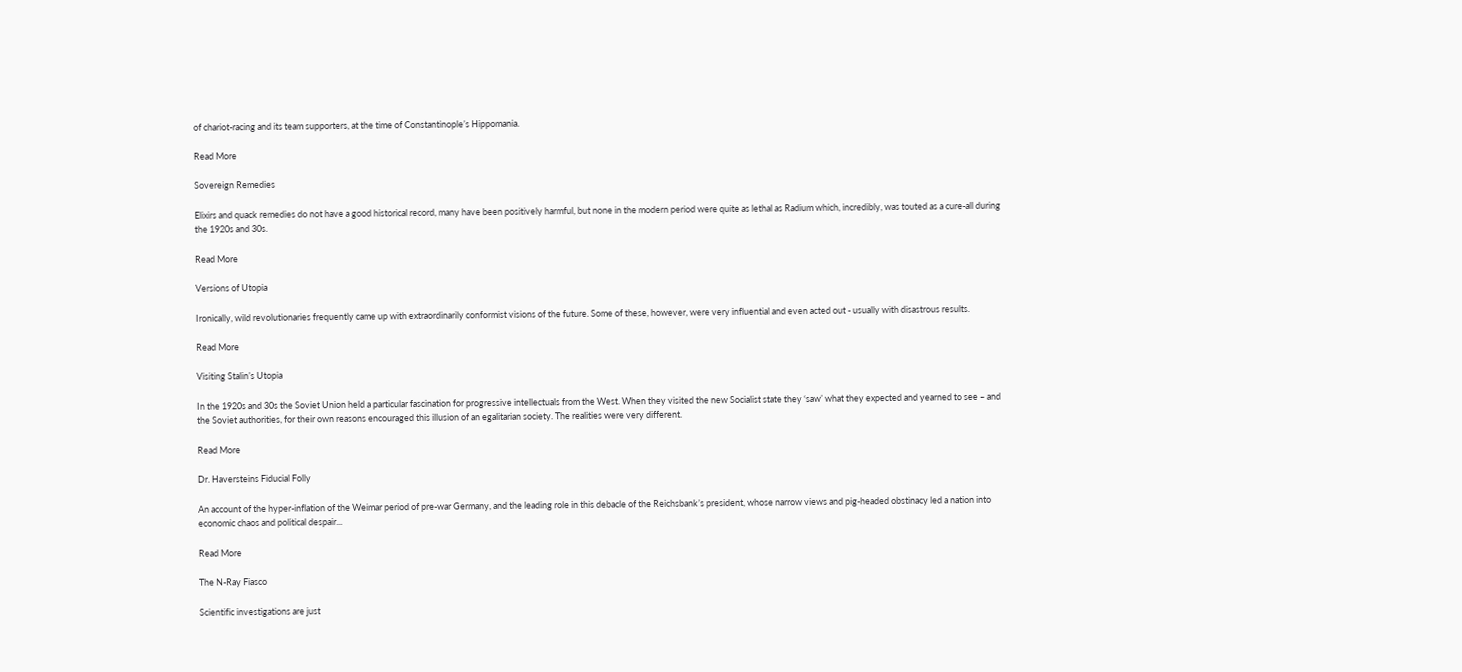of chariot-racing and its team supporters, at the time of Constantinople’s Hippomania.

Read More

Sovereign Remedies

Elixirs and quack remedies do not have a good historical record, many have been positively harmful, but none in the modern period were quite as lethal as Radium which, incredibly, was touted as a cure-all during the 1920s and 30s.

Read More

Versions of Utopia

Ironically, wild revolutionaries frequently came up with extraordinarily conformist visions of the future. Some of these, however, were very influential and even acted out - usually with disastrous results.

Read More

Visiting Stalin’s Utopia

In the 1920s and 30s the Soviet Union held a particular fascination for progressive intellectuals from the West. When they visited the new Socialist state they ‘saw’ what they expected and yearned to see – and the Soviet authorities, for their own reasons encouraged this illusion of an egalitarian society. The realities were very different.

Read More

Dr. Haversteins Fiducial Folly

An account of the hyper-inflation of the Weimar period of pre-war Germany, and the leading role in this debacle of the Reichsbank’s president, whose narrow views and pig-headed obstinacy led a nation into economic chaos and political despair...

Read More

The N-Ray Fiasco

Scientific investigations are just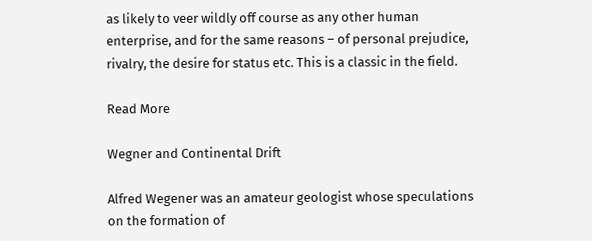as likely to veer wildly off course as any other human enterprise, and for the same reasons – of personal prejudice, rivalry, the desire for status etc. This is a classic in the field.

Read More

Wegner and Continental Drift

Alfred Wegener was an amateur geologist whose speculations on the formation of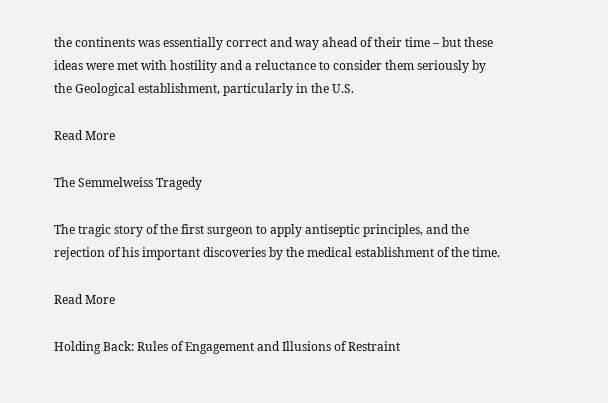the continents was essentially correct and way ahead of their time – but these ideas were met with hostility and a reluctance to consider them seriously by the Geological establishment, particularly in the U.S.

Read More

The Semmelweiss Tragedy

The tragic story of the first surgeon to apply antiseptic principles, and the rejection of his important discoveries by the medical establishment of the time.

Read More

Holding Back: Rules of Engagement and Illusions of Restraint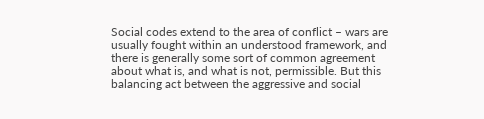Social codes extend to the area of conflict – wars are usually fought within an understood framework, and there is generally some sort of common agreement about what is, and what is not, permissible. But this balancing act between the aggressive and social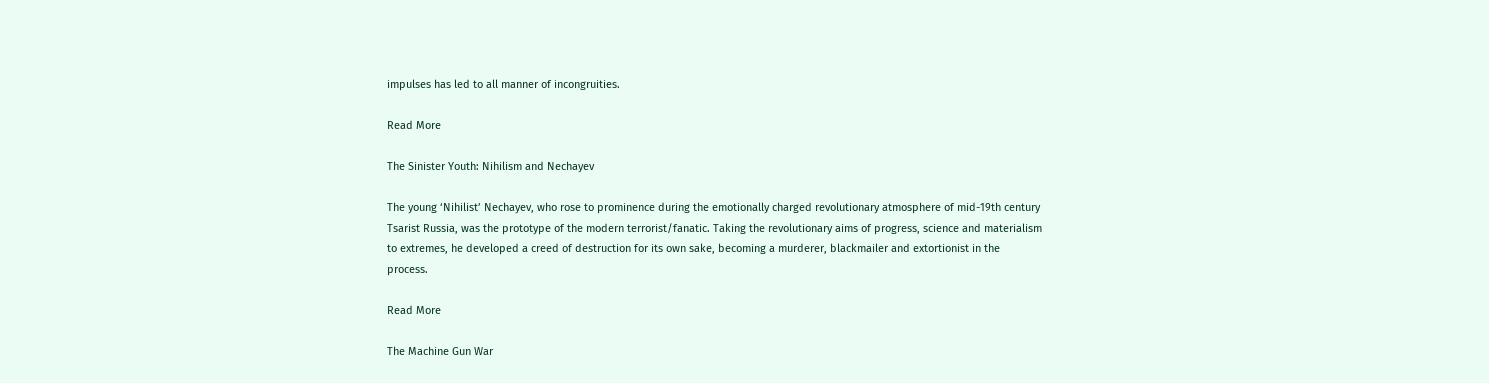impulses has led to all manner of incongruities.

Read More

The Sinister Youth: Nihilism and Nechayev

The young ‘Nihilist’ Nechayev, who rose to prominence during the emotionally charged revolutionary atmosphere of mid-19th century Tsarist Russia, was the prototype of the modern terrorist/fanatic. Taking the revolutionary aims of progress, science and materialism to extremes, he developed a creed of destruction for its own sake, becoming a murderer, blackmailer and extortionist in the process.

Read More

The Machine Gun War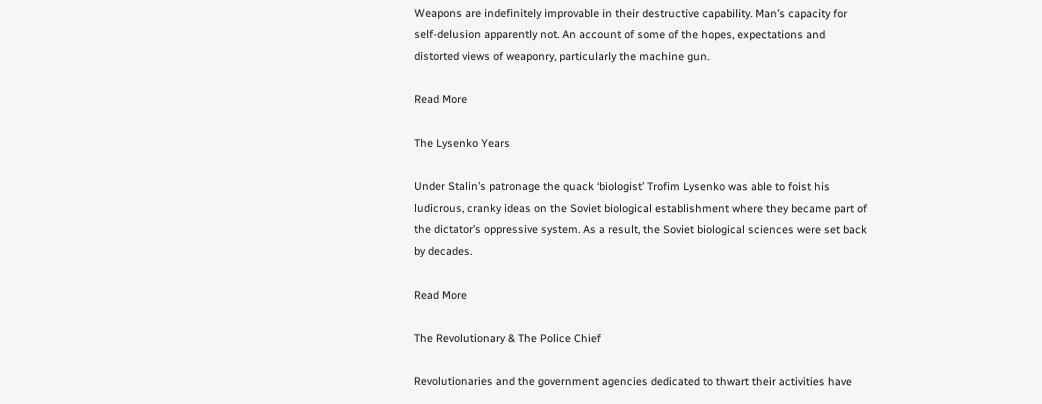Weapons are indefinitely improvable in their destructive capability. Man’s capacity for self-delusion apparently not. An account of some of the hopes, expectations and distorted views of weaponry, particularly the machine gun.

Read More

The Lysenko Years

Under Stalin’s patronage the quack ‘biologist’ Trofim Lysenko was able to foist his ludicrous, cranky ideas on the Soviet biological establishment where they became part of the dictator’s oppressive system. As a result, the Soviet biological sciences were set back by decades.

Read More

The Revolutionary & The Police Chief

Revolutionaries and the government agencies dedicated to thwart their activities have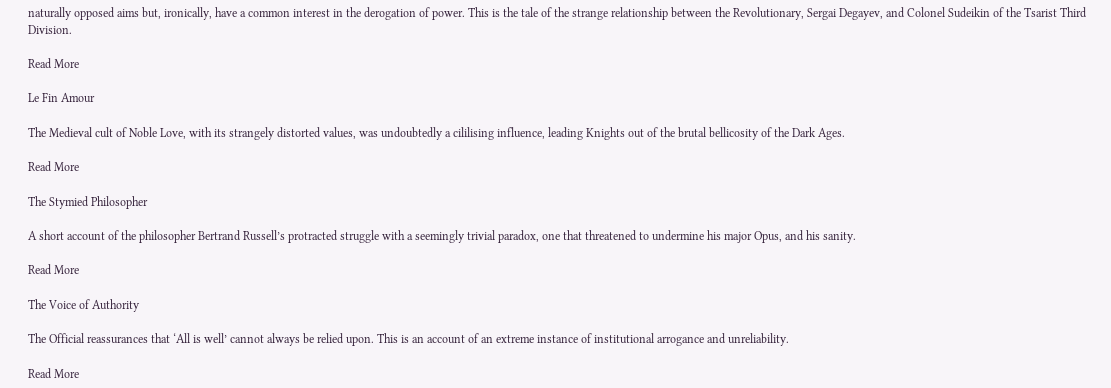naturally opposed aims but, ironically, have a common interest in the derogation of power. This is the tale of the strange relationship between the Revolutionary, Sergai Degayev, and Colonel Sudeikin of the Tsarist Third Division.

Read More

Le Fin Amour

The Medieval cult of Noble Love, with its strangely distorted values, was undoubtedly a cililising influence, leading Knights out of the brutal bellicosity of the Dark Ages.

Read More

The Stymied Philosopher

A short account of the philosopher Bertrand Russell’s protracted struggle with a seemingly trivial paradox, one that threatened to undermine his major Opus, and his sanity.

Read More

The Voice of Authority

The Official reassurances that ‘All is well’ cannot always be relied upon. This is an account of an extreme instance of institutional arrogance and unreliability.

Read More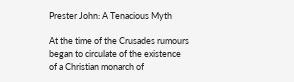Prester John: A Tenacious Myth

At the time of the Crusades rumours began to circulate of the existence of a Christian monarch of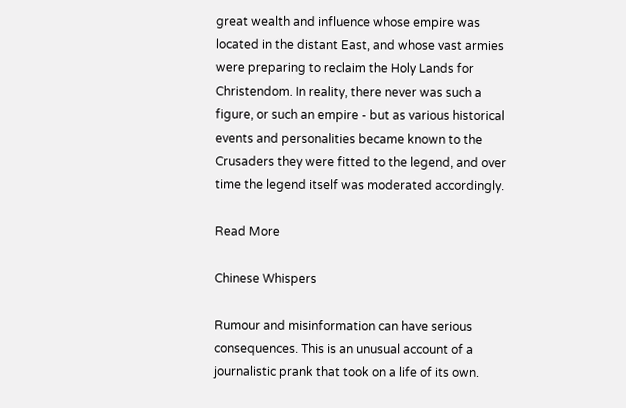great wealth and influence whose empire was located in the distant East, and whose vast armies were preparing to reclaim the Holy Lands for Christendom. In reality, there never was such a figure, or such an empire - but as various historical events and personalities became known to the Crusaders they were fitted to the legend, and over time the legend itself was moderated accordingly.

Read More

Chinese Whispers

Rumour and misinformation can have serious consequences. This is an unusual account of a journalistic prank that took on a life of its own.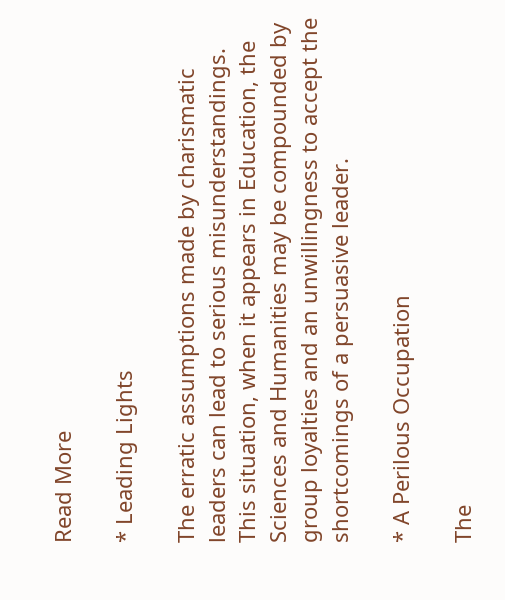Read More

* Leading Lights

The erratic assumptions made by charismatic leaders can lead to serious misunderstandings. This situation, when it appears in Education, the Sciences and Humanities may be compounded by group loyalties and an unwillingness to accept the shortcomings of a persuasive leader.

* A Perilous Occupation

The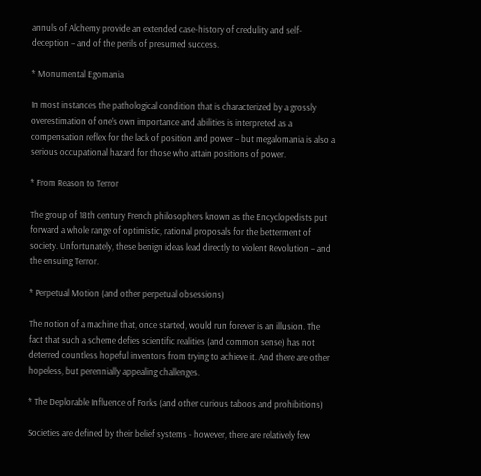annuls of Alchemy provide an extended case-history of credulity and self-deception – and of the perils of presumed success.

* Monumental Egomania

In most instances the pathological condition that is characterized by a grossly overestimation of one’s own importance and abilities is interpreted as a compensation reflex for the lack of position and power – but megalomania is also a serious occupational hazard for those who attain positions of power.

* From Reason to Terror

The group of 18th century French philosophers known as the Encyclopedists put forward a whole range of optimistic, rational proposals for the betterment of society. Unfortunately, these benign ideas lead directly to violent Revolution – and the ensuing Terror.

* Perpetual Motion (and other perpetual obsessions)

The notion of a machine that, once started, would run forever is an illusion. The fact that such a scheme defies scientific realities (and common sense) has not deterred countless hopeful inventors from trying to achieve it. And there are other hopeless, but perennially appealing challenges.

* The Deplorable Influence of Forks (and other curious taboos and prohibitions)

Societies are defined by their belief systems - however, there are relatively few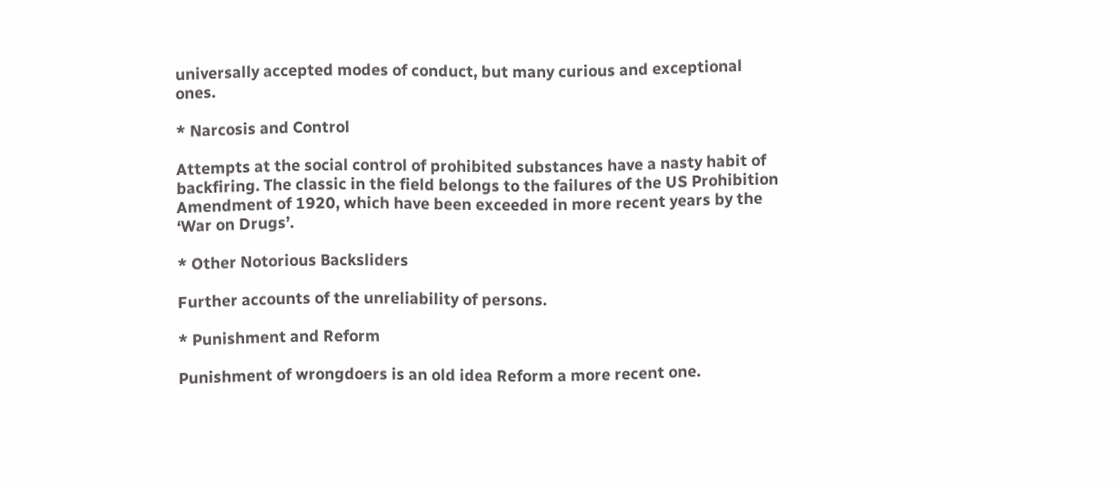universally accepted modes of conduct, but many curious and exceptional ones.

* Narcosis and Control

Attempts at the social control of prohibited substances have a nasty habit of backfiring. The classic in the field belongs to the failures of the US Prohibition Amendment of 1920, which have been exceeded in more recent years by the ‘War on Drugs’.

* Other Notorious Backsliders

Further accounts of the unreliability of persons.

* Punishment and Reform

Punishment of wrongdoers is an old idea Reform a more recent one.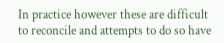In practice however these are difficult to reconcile and attempts to do so have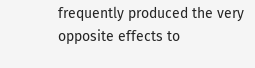frequently produced the very opposite effects to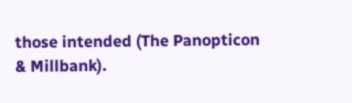those intended (The Panopticon & Millbank).